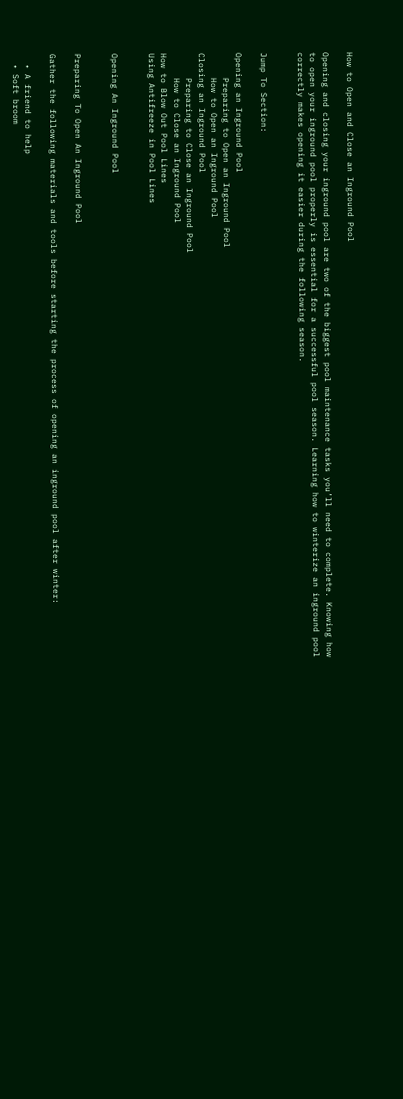How to Open and Close an Inground Pool

Opening and closing your inground pool are two of the biggest pool maintenance tasks you’ll need to complete. Knowing how to open your inground pool properly is essential for a successful pool season. Learning how to winterize an inground pool correctly makes opening it easier during the following season.


Jump To Section:

Opening an Inground Pool
     Preparing to Open an Inground Pool
     How to Open an Inground Pool
Closing an Inground Pool
     Preparing to Close an Inground Pool
     How to Close an Inground Pool
How to Blow Out Pool Lines
Using Antifreeze in Pool Lines


Opening An Inground Pool


Preparing To Open An Inground Pool

Gather the following materials and tools before starting the process of opening an inground pool after winter:

  • A friend to help
  • Soft broom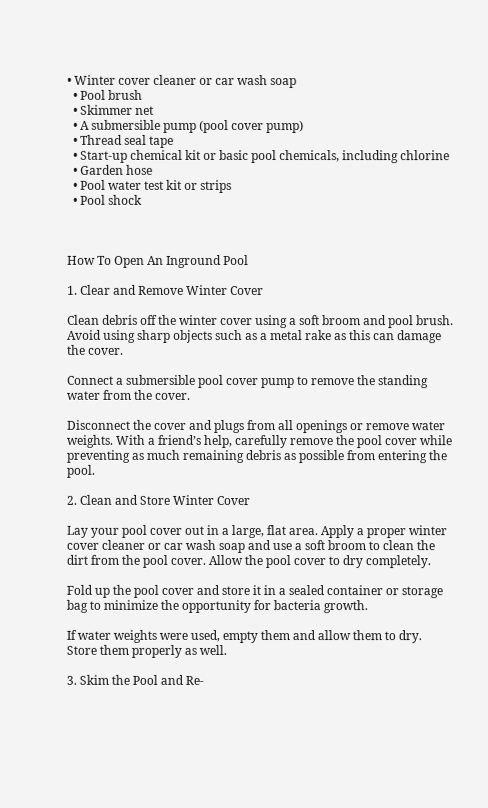• Winter cover cleaner or car wash soap
  • Pool brush
  • Skimmer net
  • A submersible pump (pool cover pump)
  • Thread seal tape
  • Start-up chemical kit or basic pool chemicals, including chlorine
  • Garden hose
  • Pool water test kit or strips
  • Pool shock



How To Open An Inground Pool

1. Clear and Remove Winter Cover

Clean debris off the winter cover using a soft broom and pool brush. Avoid using sharp objects such as a metal rake as this can damage the cover.

Connect a submersible pool cover pump to remove the standing water from the cover.

Disconnect the cover and plugs from all openings or remove water weights. With a friend’s help, carefully remove the pool cover while preventing as much remaining debris as possible from entering the pool.

2. Clean and Store Winter Cover

Lay your pool cover out in a large, flat area. Apply a proper winter cover cleaner or car wash soap and use a soft broom to clean the dirt from the pool cover. Allow the pool cover to dry completely.

Fold up the pool cover and store it in a sealed container or storage bag to minimize the opportunity for bacteria growth.

If water weights were used, empty them and allow them to dry. Store them properly as well.

3. Skim the Pool and Re-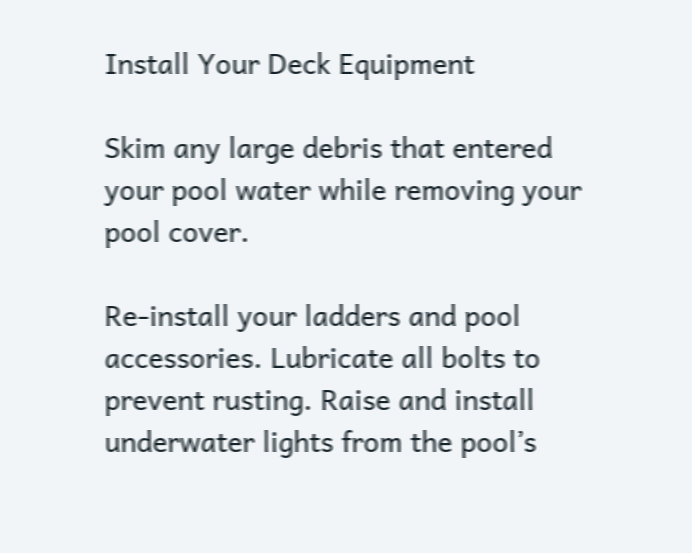Install Your Deck Equipment

Skim any large debris that entered your pool water while removing your pool cover.

Re-install your ladders and pool accessories. Lubricate all bolts to prevent rusting. Raise and install underwater lights from the pool’s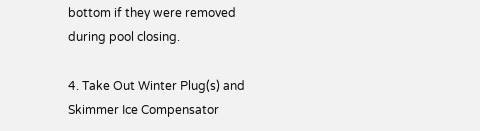bottom if they were removed during pool closing.

4. Take Out Winter Plug(s) and Skimmer Ice Compensator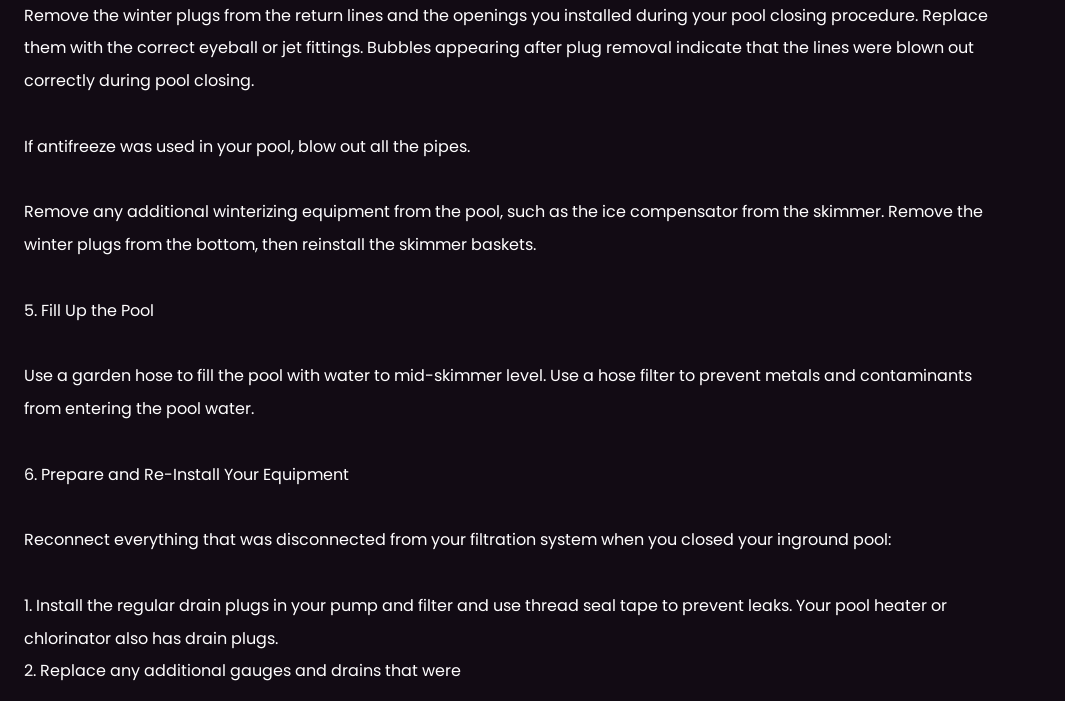Remove the winter plugs from the return lines and the openings you installed during your pool closing procedure. Replace them with the correct eyeball or jet fittings. Bubbles appearing after plug removal indicate that the lines were blown out correctly during pool closing.

If antifreeze was used in your pool, blow out all the pipes.

Remove any additional winterizing equipment from the pool, such as the ice compensator from the skimmer. Remove the winter plugs from the bottom, then reinstall the skimmer baskets.

5. Fill Up the Pool

Use a garden hose to fill the pool with water to mid-skimmer level. Use a hose filter to prevent metals and contaminants from entering the pool water.

6. Prepare and Re-Install Your Equipment

Reconnect everything that was disconnected from your filtration system when you closed your inground pool:

1. Install the regular drain plugs in your pump and filter and use thread seal tape to prevent leaks. Your pool heater or chlorinator also has drain plugs.
2. Replace any additional gauges and drains that were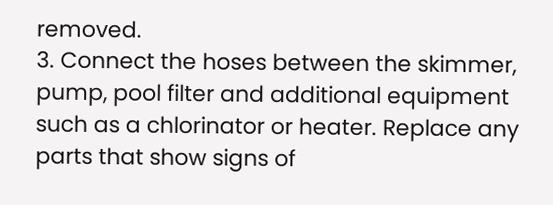removed.
3. Connect the hoses between the skimmer, pump, pool filter and additional equipment such as a chlorinator or heater. Replace any parts that show signs of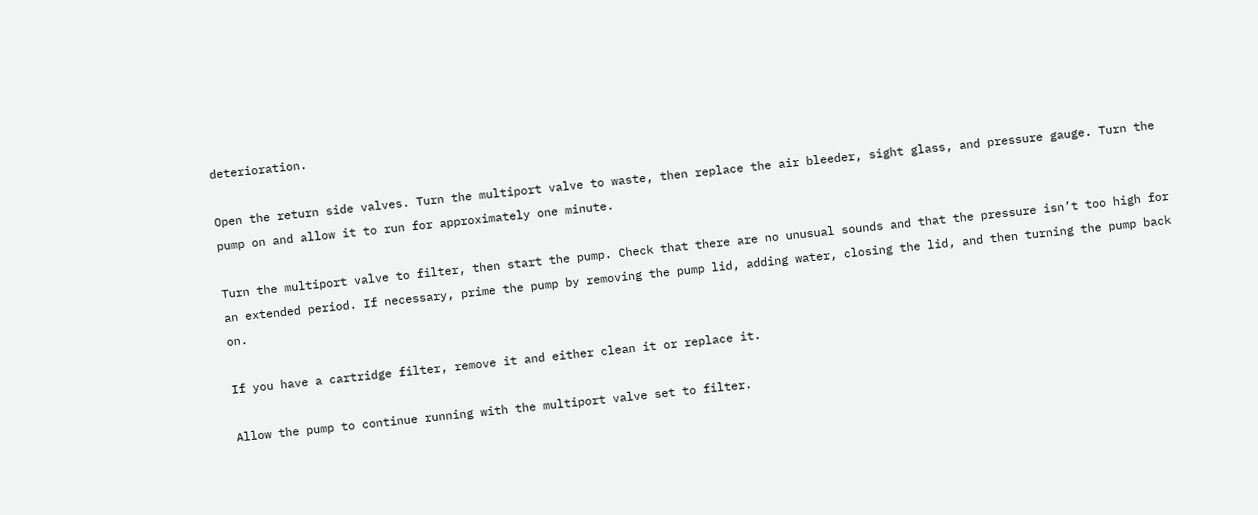deterioration.

Open the return side valves. Turn the multiport valve to waste, then replace the air bleeder, sight glass, and pressure gauge. Turn the pump on and allow it to run for approximately one minute.

Turn the multiport valve to filter, then start the pump. Check that there are no unusual sounds and that the pressure isn’t too high for an extended period. If necessary, prime the pump by removing the pump lid, adding water, closing the lid, and then turning the pump back on.

If you have a cartridge filter, remove it and either clean it or replace it.

Allow the pump to continue running with the multiport valve set to filter.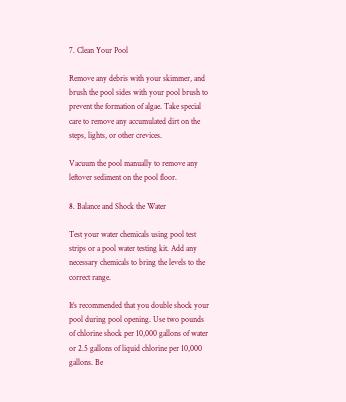7. Clean Your Pool

Remove any debris with your skimmer, and brush the pool sides with your pool brush to prevent the formation of algae. Take special care to remove any accumulated dirt on the steps, lights, or other crevices.

Vacuum the pool manually to remove any leftover sediment on the pool floor.

8. Balance and Shock the Water

Test your water chemicals using pool test strips or a pool water testing kit. Add any necessary chemicals to bring the levels to the correct range.

It’s recommended that you double shock your pool during pool opening. Use two pounds of chlorine shock per 10,000 gallons of water or 2.5 gallons of liquid chlorine per 10,000 gallons. Be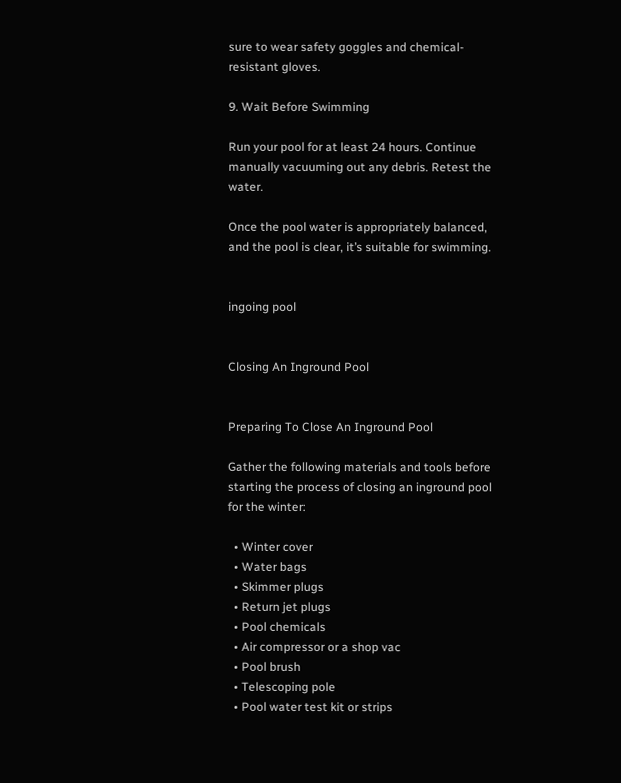sure to wear safety goggles and chemical-resistant gloves.

9. Wait Before Swimming

Run your pool for at least 24 hours. Continue manually vacuuming out any debris. Retest the water.

Once the pool water is appropriately balanced, and the pool is clear, it’s suitable for swimming.


ingoing pool


Closing An Inground Pool


Preparing To Close An Inground Pool

Gather the following materials and tools before starting the process of closing an inground pool for the winter:

  • Winter cover
  • Water bags
  • Skimmer plugs
  • Return jet plugs
  • Pool chemicals
  • Air compressor or a shop vac
  • Pool brush
  • Telescoping pole
  • Pool water test kit or strips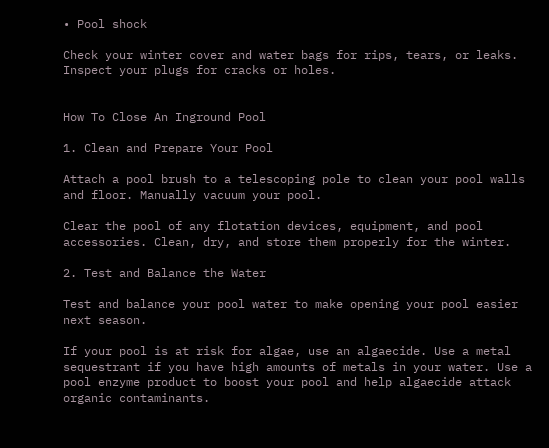• Pool shock

Check your winter cover and water bags for rips, tears, or leaks. Inspect your plugs for cracks or holes.


How To Close An Inground Pool

1. Clean and Prepare Your Pool

Attach a pool brush to a telescoping pole to clean your pool walls and floor. Manually vacuum your pool.

Clear the pool of any flotation devices, equipment, and pool accessories. Clean, dry, and store them properly for the winter.

2. Test and Balance the Water

Test and balance your pool water to make opening your pool easier next season.

If your pool is at risk for algae, use an algaecide. Use a metal sequestrant if you have high amounts of metals in your water. Use a pool enzyme product to boost your pool and help algaecide attack organic contaminants.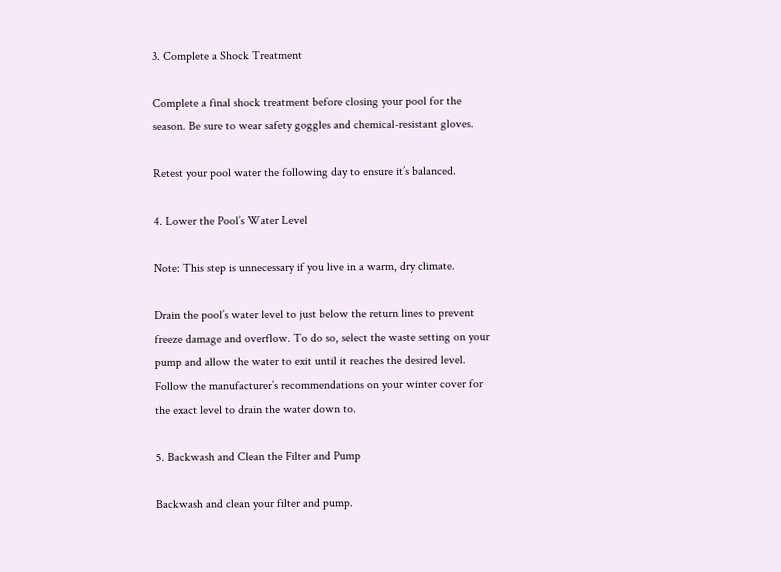3. Complete a Shock Treatment

Complete a final shock treatment before closing your pool for the season. Be sure to wear safety goggles and chemical-resistant gloves.

Retest your pool water the following day to ensure it’s balanced.

4. Lower the Pool’s Water Level

Note: This step is unnecessary if you live in a warm, dry climate.

Drain the pool’s water level to just below the return lines to prevent freeze damage and overflow. To do so, select the waste setting on your pump and allow the water to exit until it reaches the desired level. Follow the manufacturer’s recommendations on your winter cover for the exact level to drain the water down to.

5. Backwash and Clean the Filter and Pump

Backwash and clean your filter and pump.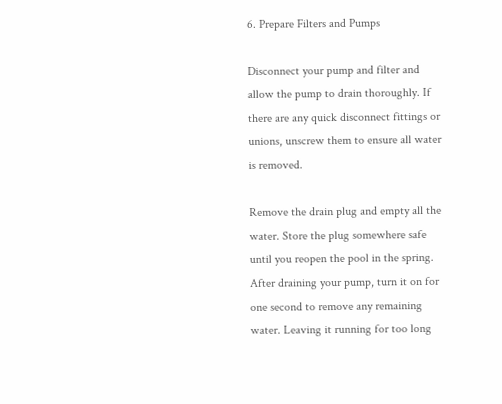6. Prepare Filters and Pumps

Disconnect your pump and filter and allow the pump to drain thoroughly. If there are any quick disconnect fittings or unions, unscrew them to ensure all water is removed.

Remove the drain plug and empty all the water. Store the plug somewhere safe until you reopen the pool in the spring. After draining your pump, turn it on for one second to remove any remaining water. Leaving it running for too long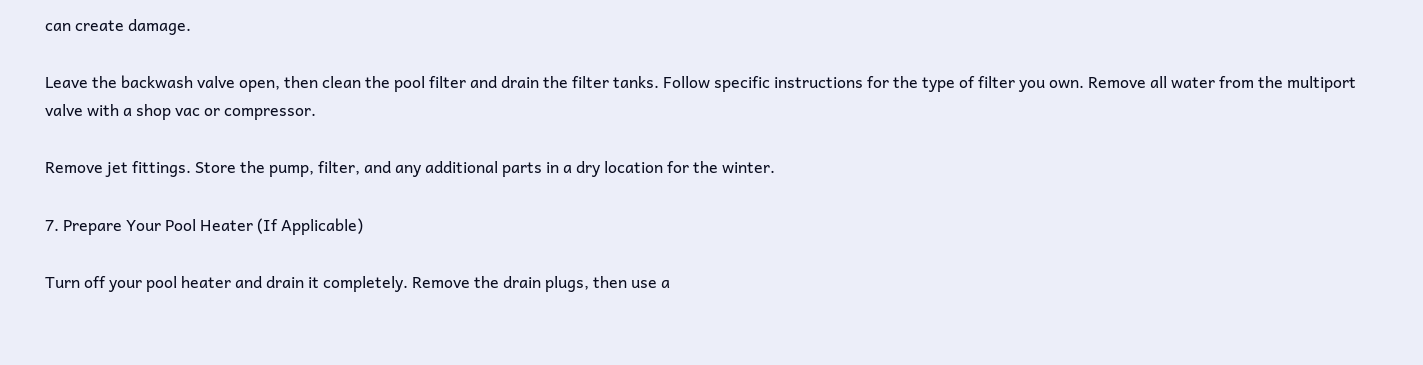can create damage.

Leave the backwash valve open, then clean the pool filter and drain the filter tanks. Follow specific instructions for the type of filter you own. Remove all water from the multiport valve with a shop vac or compressor.

Remove jet fittings. Store the pump, filter, and any additional parts in a dry location for the winter.

7. Prepare Your Pool Heater (If Applicable)

Turn off your pool heater and drain it completely. Remove the drain plugs, then use a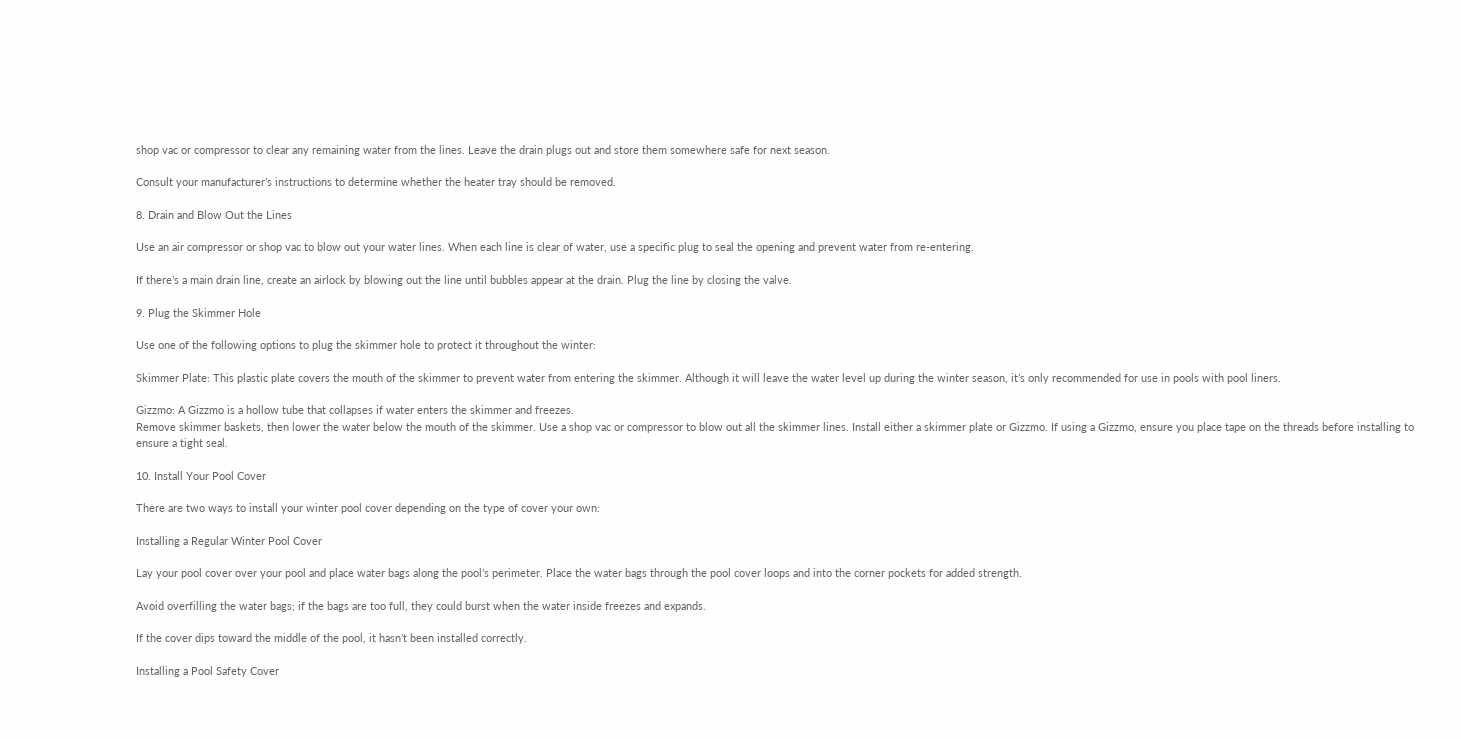shop vac or compressor to clear any remaining water from the lines. Leave the drain plugs out and store them somewhere safe for next season.

Consult your manufacturer’s instructions to determine whether the heater tray should be removed.

8. Drain and Blow Out the Lines

Use an air compressor or shop vac to blow out your water lines. When each line is clear of water, use a specific plug to seal the opening and prevent water from re-entering.

If there’s a main drain line, create an airlock by blowing out the line until bubbles appear at the drain. Plug the line by closing the valve.

9. Plug the Skimmer Hole

Use one of the following options to plug the skimmer hole to protect it throughout the winter:

Skimmer Plate: This plastic plate covers the mouth of the skimmer to prevent water from entering the skimmer. Although it will leave the water level up during the winter season, it’s only recommended for use in pools with pool liners.

Gizzmo: A Gizzmo is a hollow tube that collapses if water enters the skimmer and freezes.
Remove skimmer baskets, then lower the water below the mouth of the skimmer. Use a shop vac or compressor to blow out all the skimmer lines. Install either a skimmer plate or Gizzmo. If using a Gizzmo, ensure you place tape on the threads before installing to ensure a tight seal.

10. Install Your Pool Cover

There are two ways to install your winter pool cover depending on the type of cover your own:

Installing a Regular Winter Pool Cover

Lay your pool cover over your pool and place water bags along the pool’s perimeter. Place the water bags through the pool cover loops and into the corner pockets for added strength.

Avoid overfilling the water bags; if the bags are too full, they could burst when the water inside freezes and expands.

If the cover dips toward the middle of the pool, it hasn’t been installed correctly.

Installing a Pool Safety Cover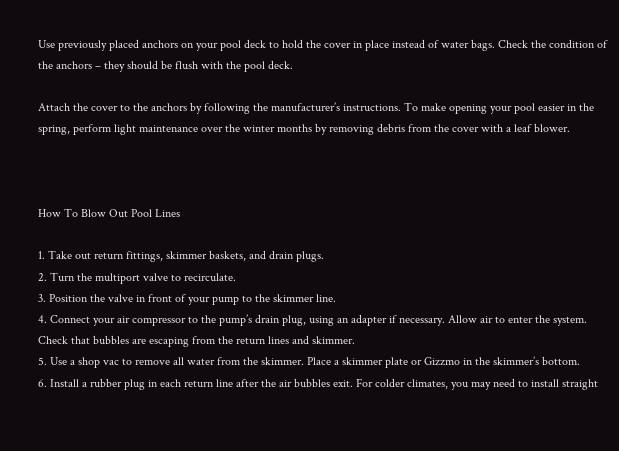Use previously placed anchors on your pool deck to hold the cover in place instead of water bags. Check the condition of the anchors – they should be flush with the pool deck.

Attach the cover to the anchors by following the manufacturer’s instructions. To make opening your pool easier in the spring, perform light maintenance over the winter months by removing debris from the cover with a leaf blower.



How To Blow Out Pool Lines

1. Take out return fittings, skimmer baskets, and drain plugs.
2. Turn the multiport valve to recirculate.
3. Position the valve in front of your pump to the skimmer line.
4. Connect your air compressor to the pump’s drain plug, using an adapter if necessary. Allow air to enter the system. Check that bubbles are escaping from the return lines and skimmer.
5. Use a shop vac to remove all water from the skimmer. Place a skimmer plate or Gizzmo in the skimmer’s bottom.
6. Install a rubber plug in each return line after the air bubbles exit. For colder climates, you may need to install straight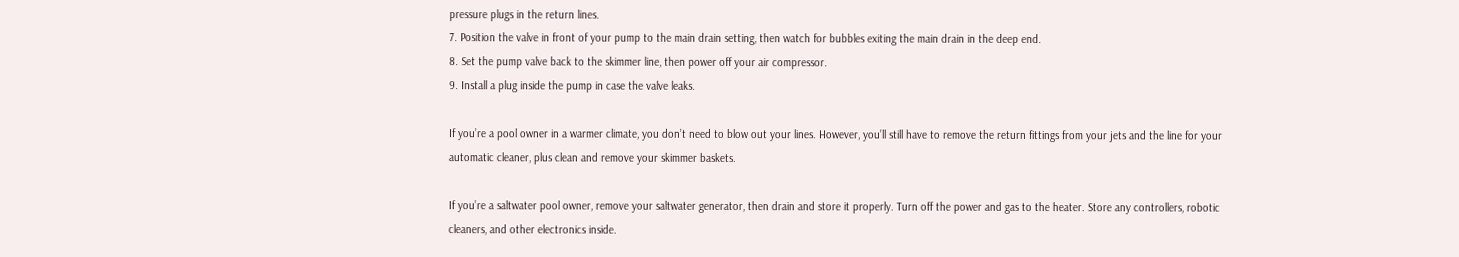pressure plugs in the return lines.
7. Position the valve in front of your pump to the main drain setting, then watch for bubbles exiting the main drain in the deep end.
8. Set the pump valve back to the skimmer line, then power off your air compressor.
9. Install a plug inside the pump in case the valve leaks.

If you’re a pool owner in a warmer climate, you don’t need to blow out your lines. However, you’ll still have to remove the return fittings from your jets and the line for your automatic cleaner, plus clean and remove your skimmer baskets.

If you’re a saltwater pool owner, remove your saltwater generator, then drain and store it properly. Turn off the power and gas to the heater. Store any controllers, robotic cleaners, and other electronics inside.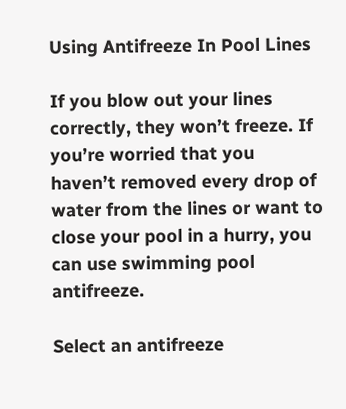Using Antifreeze In Pool Lines

If you blow out your lines correctly, they won’t freeze. If you’re worried that you haven’t removed every drop of water from the lines or want to close your pool in a hurry, you can use swimming pool antifreeze.

Select an antifreeze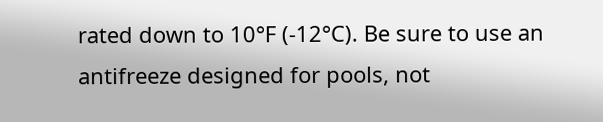rated down to 10°F (-12°C). Be sure to use an antifreeze designed for pools, not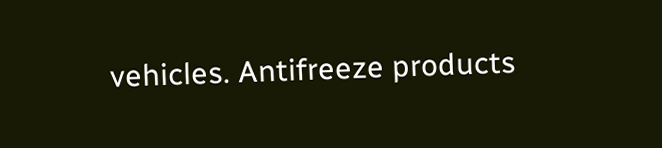vehicles. Antifreeze products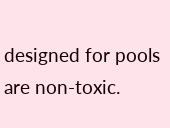designed for pools are non-toxic.